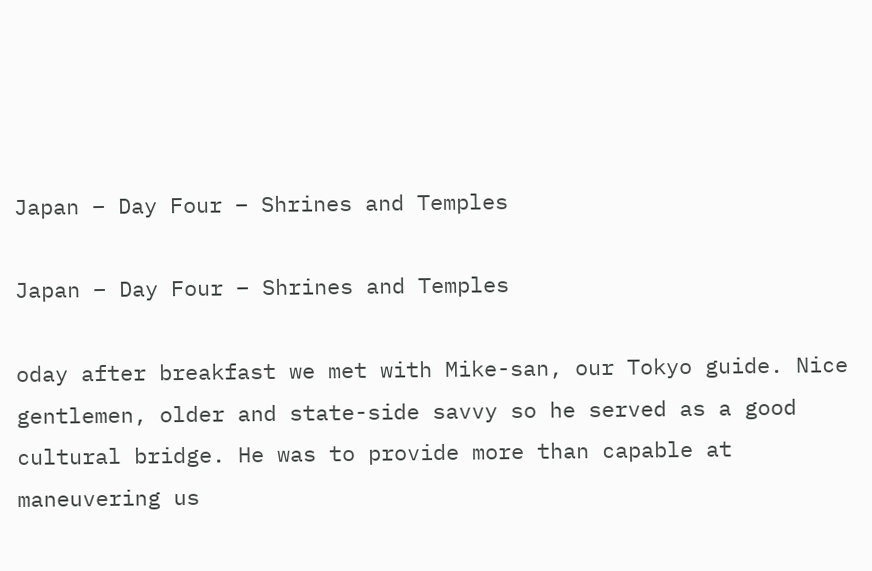Japan – Day Four – Shrines and Temples

Japan – Day Four – Shrines and Temples

oday after breakfast we met with Mike-san, our Tokyo guide. Nice gentlemen, older and state-side savvy so he served as a good cultural bridge. He was to provide more than capable at maneuvering us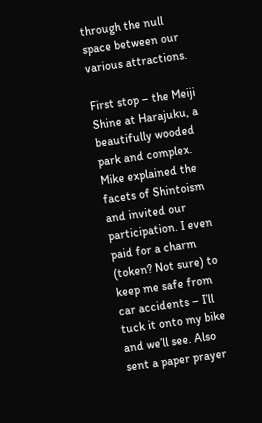through the null space between our various attractions.

First stop – the Meiji Shine at Harajuku, a beautifully wooded park and complex. Mike explained the facets of Shintoism and invited our participation. I even paid for a charm (token? Not sure) to keep me safe from car accidents – I’ll tuck it onto my bike and we’ll see. Also sent a paper prayer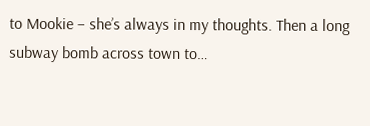to Mookie – she’s always in my thoughts. Then a long subway bomb across town to…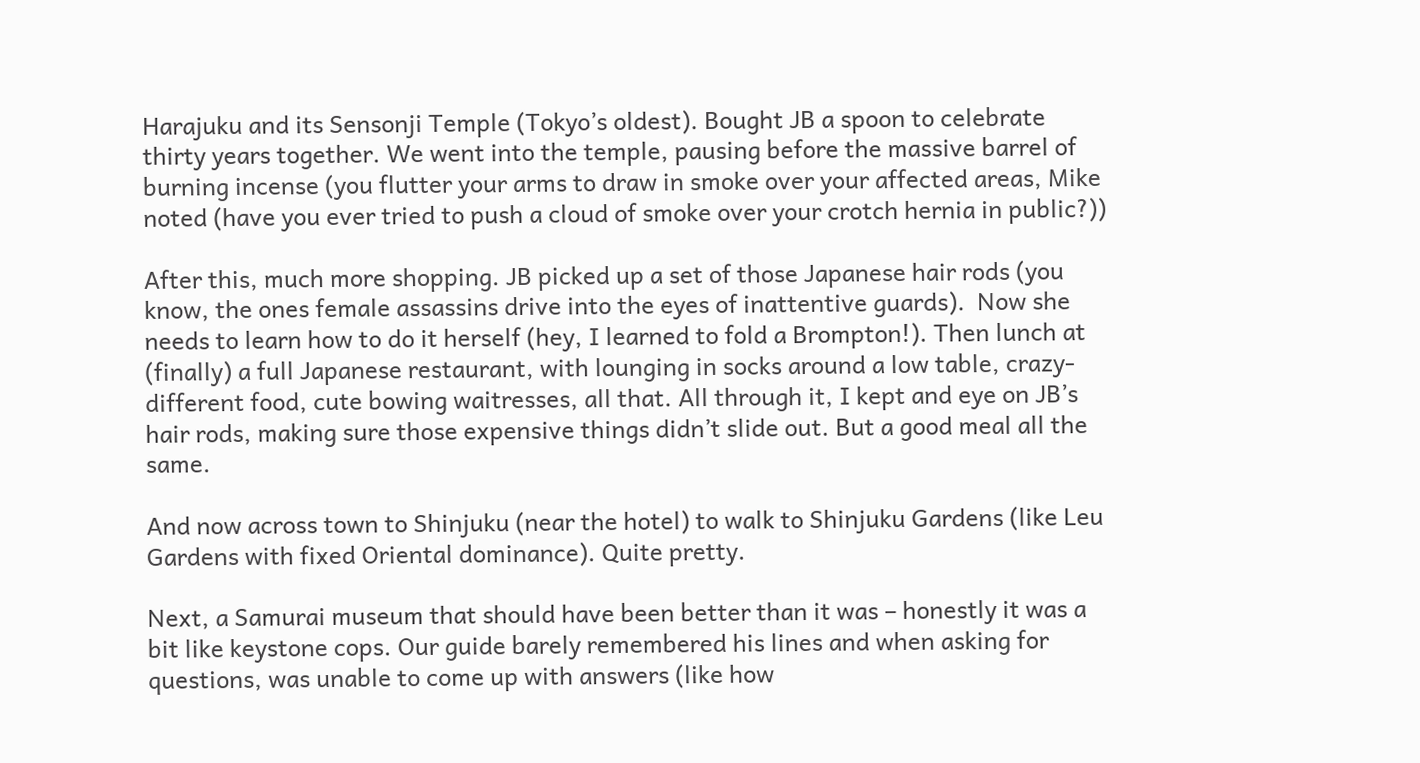Harajuku and its Sensonji Temple (Tokyo’s oldest). Bought JB a spoon to celebrate thirty years together. We went into the temple, pausing before the massive barrel of burning incense (you flutter your arms to draw in smoke over your affected areas, Mike noted (have you ever tried to push a cloud of smoke over your crotch hernia in public?))

After this, much more shopping. JB picked up a set of those Japanese hair rods (you know, the ones female assassins drive into the eyes of inattentive guards).  Now she needs to learn how to do it herself (hey, I learned to fold a Brompton!). Then lunch at (finally) a full Japanese restaurant, with lounging in socks around a low table, crazy-different food, cute bowing waitresses, all that. All through it, I kept and eye on JB’s hair rods, making sure those expensive things didn’t slide out. But a good meal all the same.

And now across town to Shinjuku (near the hotel) to walk to Shinjuku Gardens (like Leu Gardens with fixed Oriental dominance). Quite pretty.

Next, a Samurai museum that should have been better than it was – honestly it was a bit like keystone cops. Our guide barely remembered his lines and when asking for questions, was unable to come up with answers (like how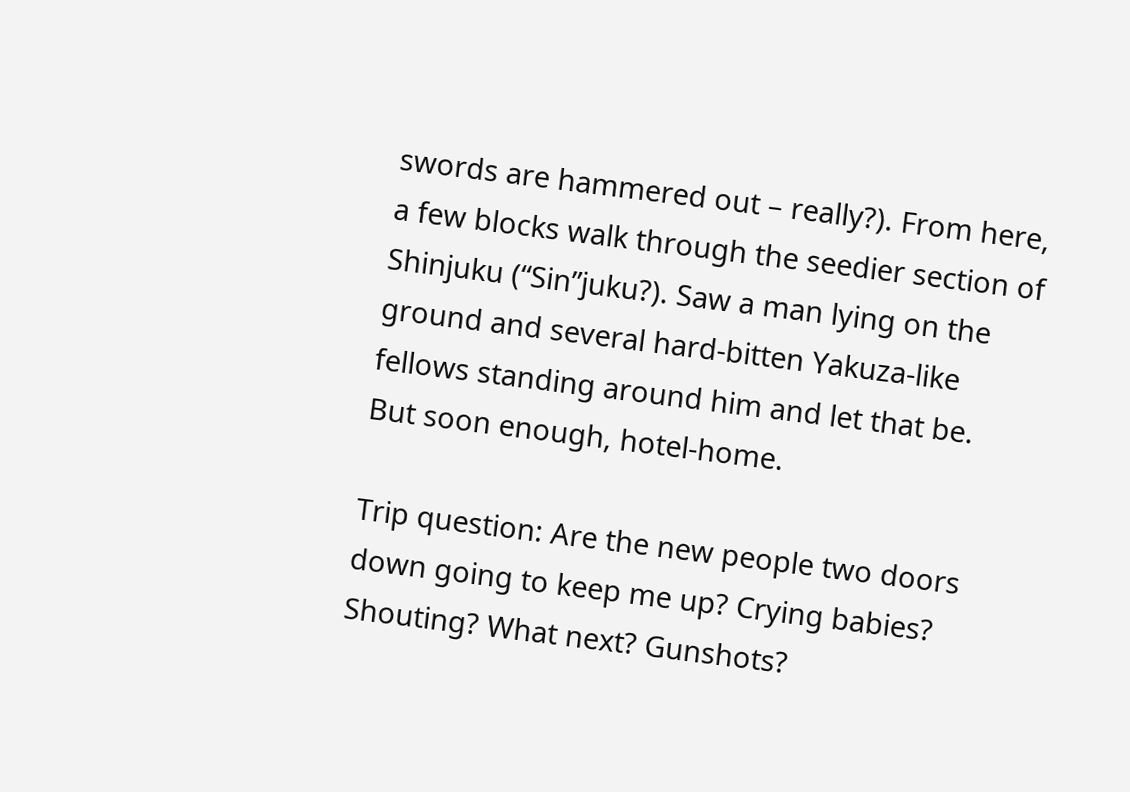swords are hammered out – really?). From here, a few blocks walk through the seedier section of Shinjuku (“Sin”juku?). Saw a man lying on the ground and several hard-bitten Yakuza-like fellows standing around him and let that be. But soon enough, hotel-home.

Trip question: Are the new people two doors down going to keep me up? Crying babies? Shouting? What next? Gunshots?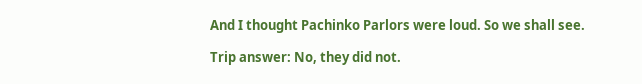And I thought Pachinko Parlors were loud. So we shall see.

Trip answer: No, they did not.